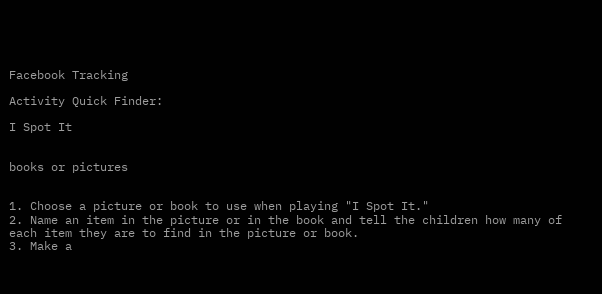Facebook Tracking

Activity Quick Finder:

I Spot It


books or pictures


1. Choose a picture or book to use when playing "I Spot It."
2. Name an item in the picture or in the book and tell the children how many of each item they are to find in the picture or book.
3. Make a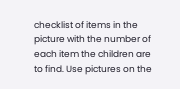checklist of items in the picture with the number of each item the children are to find. Use pictures on the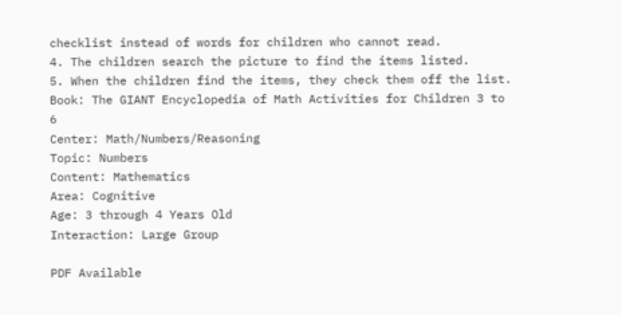checklist instead of words for children who cannot read.
4. The children search the picture to find the items listed.
5. When the children find the items, they check them off the list.
Book: The GIANT Encyclopedia of Math Activities for Children 3 to 6
Center: Math/Numbers/Reasoning
Topic: Numbers
Content: Mathematics
Area: Cognitive
Age: 3 through 4 Years Old
Interaction: Large Group

PDF Available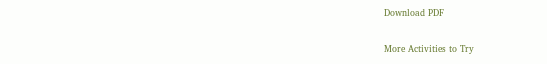Download PDF

More Activities to Try